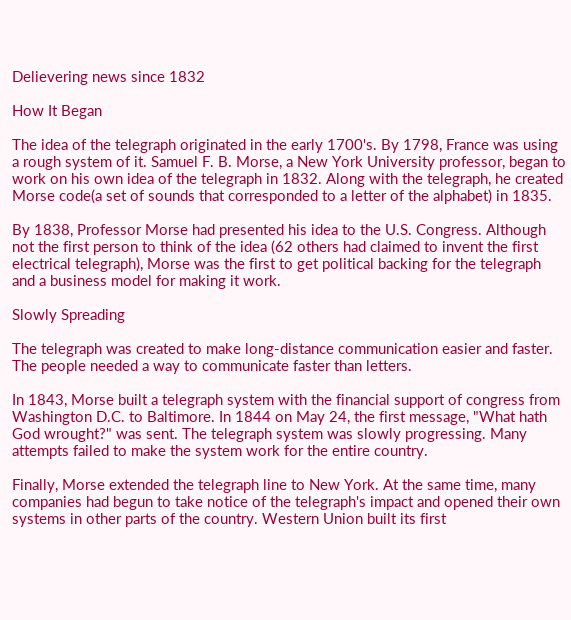Delievering news since 1832

How It Began

The idea of the telegraph originated in the early 1700's. By 1798, France was using a rough system of it. Samuel F. B. Morse, a New York University professor, began to work on his own idea of the telegraph in 1832. Along with the telegraph, he created Morse code(a set of sounds that corresponded to a letter of the alphabet) in 1835.

By 1838, Professor Morse had presented his idea to the U.S. Congress. Although not the first person to think of the idea (62 others had claimed to invent the first electrical telegraph), Morse was the first to get political backing for the telegraph and a business model for making it work.

Slowly Spreading

The telegraph was created to make long-distance communication easier and faster. The people needed a way to communicate faster than letters.

In 1843, Morse built a telegraph system with the financial support of congress from Washington D.C. to Baltimore. In 1844 on May 24, the first message, "What hath God wrought?" was sent. The telegraph system was slowly progressing. Many attempts failed to make the system work for the entire country.

Finally, Morse extended the telegraph line to New York. At the same time, many companies had begun to take notice of the telegraph's impact and opened their own systems in other parts of the country. Western Union built its first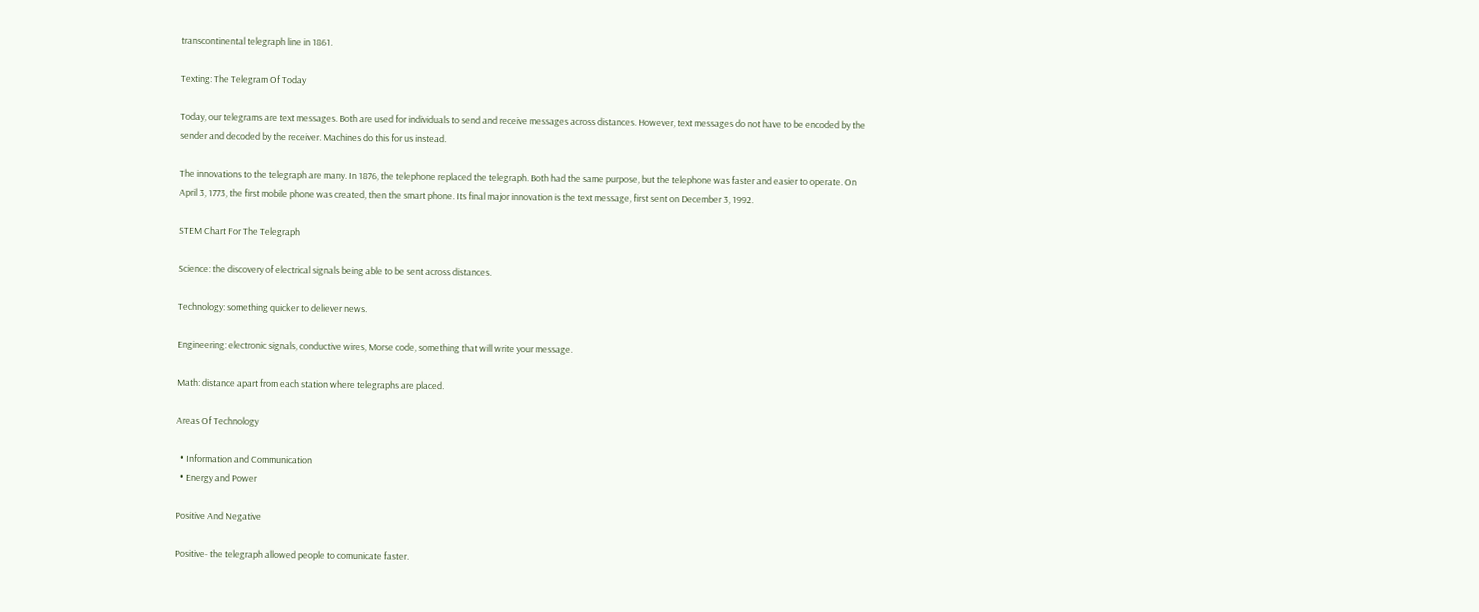transcontinental telegraph line in 1861.

Texting: The Telegram Of Today

Today, our telegrams are text messages. Both are used for individuals to send and receive messages across distances. However, text messages do not have to be encoded by the sender and decoded by the receiver. Machines do this for us instead.

The innovations to the telegraph are many. In 1876, the telephone replaced the telegraph. Both had the same purpose, but the telephone was faster and easier to operate. On April 3, 1773, the first mobile phone was created, then the smart phone. Its final major innovation is the text message, first sent on December 3, 1992.

STEM Chart For The Telegraph

Science: the discovery of electrical signals being able to be sent across distances.

Technology: something quicker to deliever news.

Engineering: electronic signals, conductive wires, Morse code, something that will write your message.

Math: distance apart from each station where telegraphs are placed.

Areas Of Technology

  • Information and Communication
  • Energy and Power

Positive And Negative

Positive- the telegraph allowed people to comunicate faster.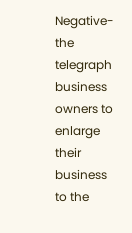Negative- the telegraph business owners to enlarge their business to the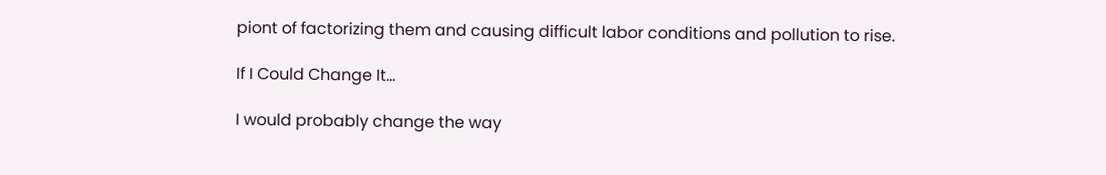piont of factorizing them and causing difficult labor conditions and pollution to rise.

If I Could Change It...

I would probably change the way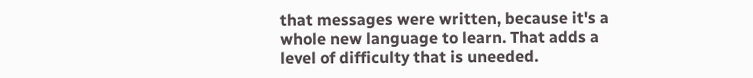that messages were written, because it's a whole new language to learn. That adds a level of difficulty that is uneeded.